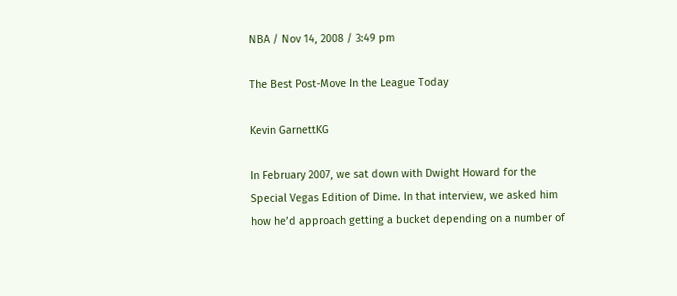NBA / Nov 14, 2008 / 3:49 pm

The Best Post-Move In the League Today

Kevin GarnettKG

In February 2007, we sat down with Dwight Howard for the Special Vegas Edition of Dime. In that interview, we asked him how he’d approach getting a bucket depending on a number of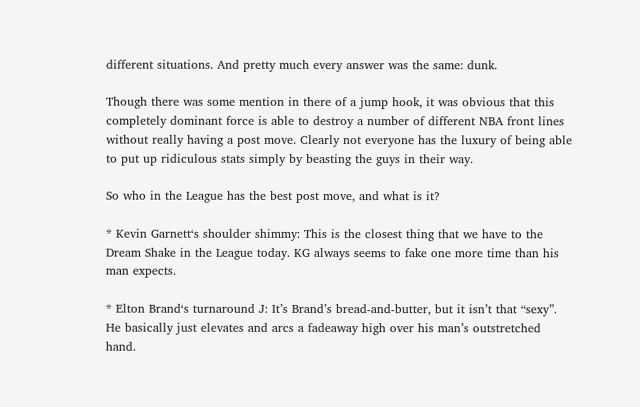different situations. And pretty much every answer was the same: dunk.

Though there was some mention in there of a jump hook, it was obvious that this completely dominant force is able to destroy a number of different NBA front lines without really having a post move. Clearly not everyone has the luxury of being able to put up ridiculous stats simply by beasting the guys in their way.

So who in the League has the best post move, and what is it?

* Kevin Garnett‘s shoulder shimmy: This is the closest thing that we have to the Dream Shake in the League today. KG always seems to fake one more time than his man expects.

* Elton Brand‘s turnaround J: It’s Brand’s bread-and-butter, but it isn’t that “sexy”. He basically just elevates and arcs a fadeaway high over his man’s outstretched hand.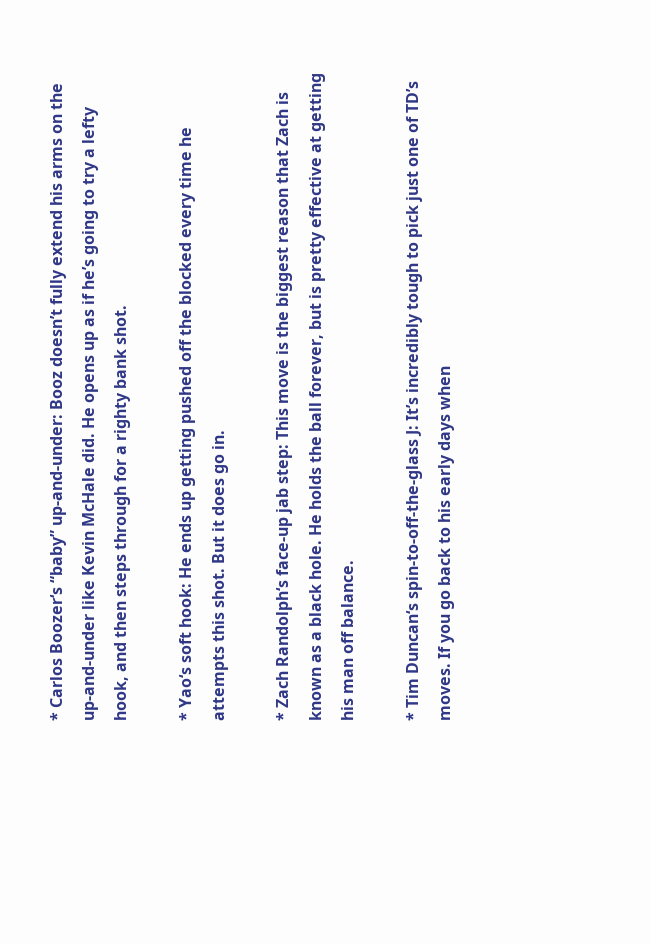* Carlos Boozer‘s “baby” up-and-under: Booz doesn’t fully extend his arms on the up-and-under like Kevin McHale did. He opens up as if he’s going to try a lefty hook, and then steps through for a righty bank shot.

* Yao‘s soft hook: He ends up getting pushed off the blocked every time he attempts this shot. But it does go in.

* Zach Randolph‘s face-up jab step: This move is the biggest reason that Zach is known as a black hole. He holds the ball forever, but is pretty effective at getting his man off balance.

* Tim Duncan‘s spin-to-off-the-glass J: It’s incredibly tough to pick just one of TD’s moves. If you go back to his early days when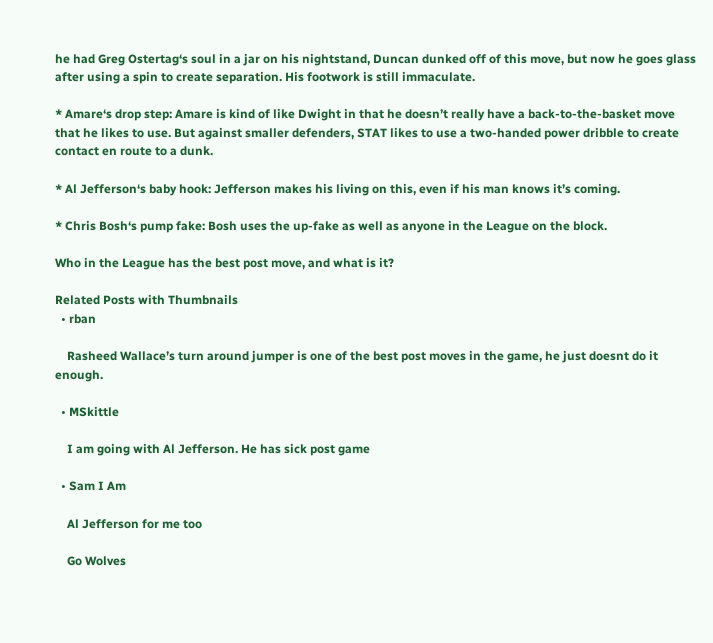he had Greg Ostertag‘s soul in a jar on his nightstand, Duncan dunked off of this move, but now he goes glass after using a spin to create separation. His footwork is still immaculate.

* Amare‘s drop step: Amare is kind of like Dwight in that he doesn’t really have a back-to-the-basket move that he likes to use. But against smaller defenders, STAT likes to use a two-handed power dribble to create contact en route to a dunk.

* Al Jefferson‘s baby hook: Jefferson makes his living on this, even if his man knows it’s coming.

* Chris Bosh‘s pump fake: Bosh uses the up-fake as well as anyone in the League on the block.

Who in the League has the best post move, and what is it?

Related Posts with Thumbnails
  • rban

    Rasheed Wallace’s turn around jumper is one of the best post moves in the game, he just doesnt do it enough.

  • MSkittle

    I am going with Al Jefferson. He has sick post game

  • Sam I Am

    Al Jefferson for me too

    Go Wolves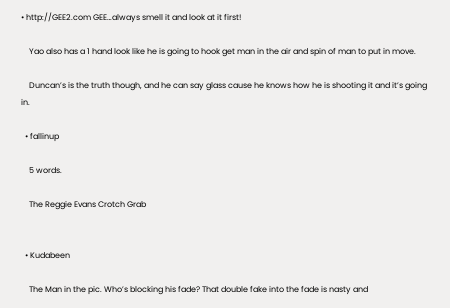• http://GEE2.com GEE…always smell it and look at it first!

    Yao also has a 1 hand look like he is going to hook get man in the air and spin of man to put in move.

    Duncan’s is the truth though, and he can say glass cause he knows how he is shooting it and it’s going in.

  • fallinup

    5 words.

    The Reggie Evans Crotch Grab


  • Kudabeen

    The Man in the pic. Who’s blocking his fade? That double fake into the fade is nasty and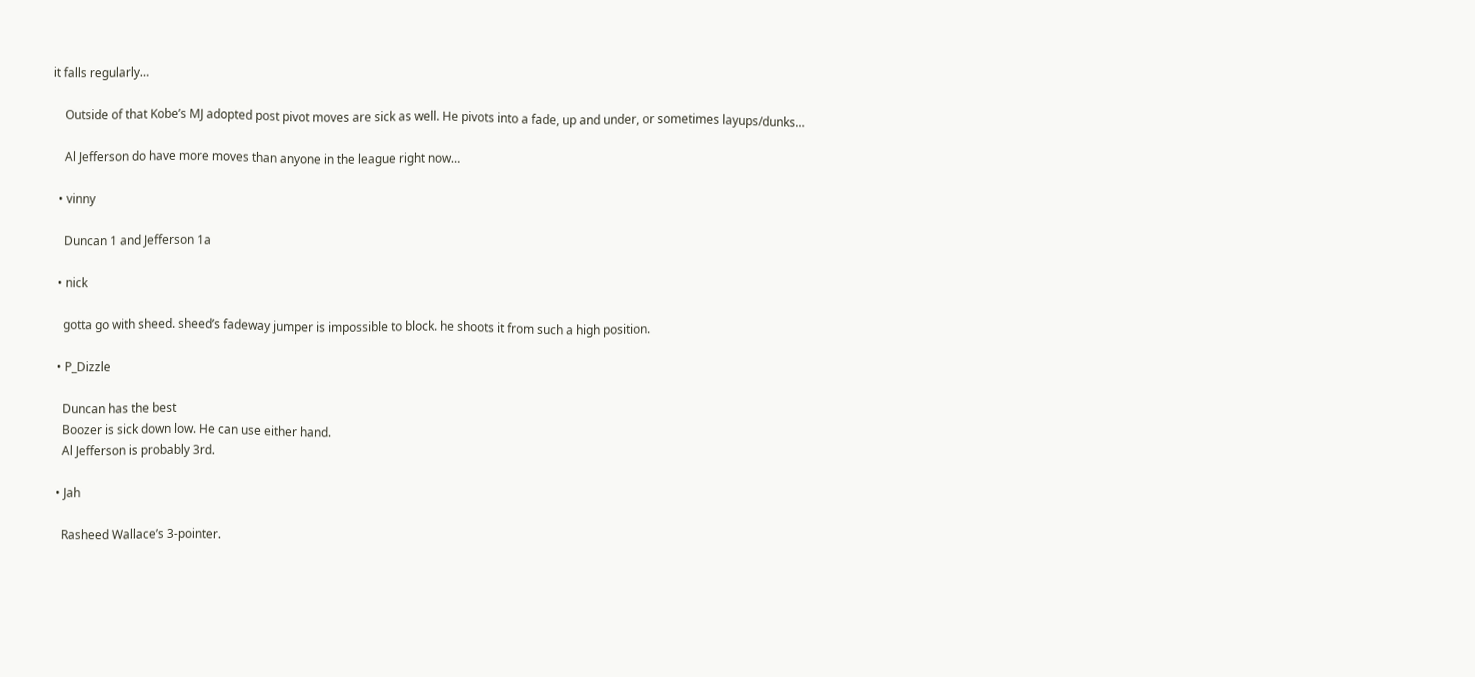it falls regularly…

    Outside of that Kobe’s MJ adopted post pivot moves are sick as well. He pivots into a fade, up and under, or sometimes layups/dunks…

    Al Jefferson do have more moves than anyone in the league right now…

  • vinny

    Duncan 1 and Jefferson 1a

  • nick

    gotta go with sheed. sheed’s fadeway jumper is impossible to block. he shoots it from such a high position.

  • P_Dizzle

    Duncan has the best
    Boozer is sick down low. He can use either hand.
    Al Jefferson is probably 3rd.

  • Jah

    Rasheed Wallace’s 3-pointer.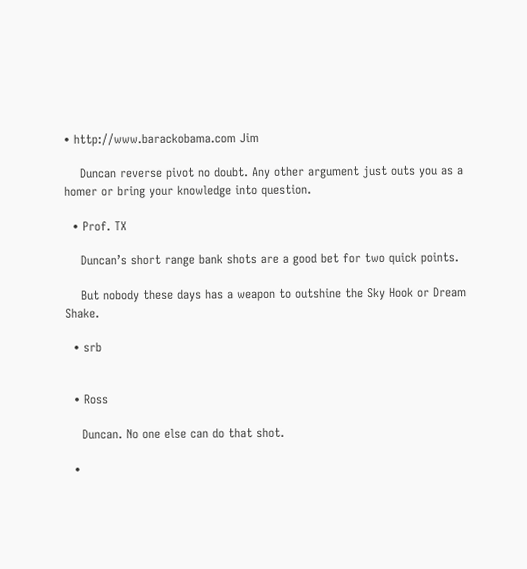• http://www.barackobama.com Jim

    Duncan reverse pivot no doubt. Any other argument just outs you as a homer or bring your knowledge into question.

  • Prof. TX

    Duncan’s short range bank shots are a good bet for two quick points.

    But nobody these days has a weapon to outshine the Sky Hook or Dream Shake.

  • srb


  • Ross

    Duncan. No one else can do that shot.

  •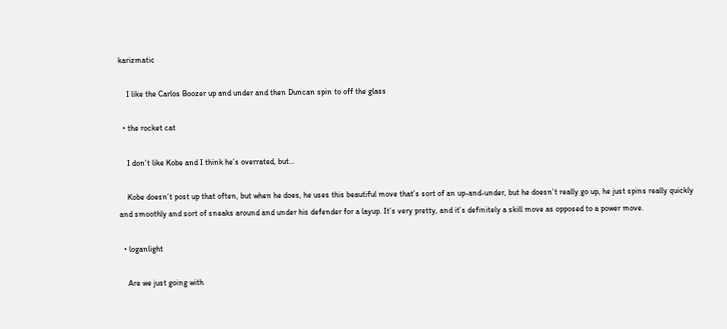karizmatic

    I like the Carlos Boozer up and under and then Duncan spin to off the glass

  • the rocket cat

    I don’t like Kobe and I think he’s overrated, but…

    Kobe doesn’t post up that often, but when he does, he uses this beautiful move that’s sort of an up-and-under, but he doesn’t really go up, he just spins really quickly and smoothly and sort of sneaks around and under his defender for a layup. It’s very pretty, and it’s definitely a skill move as opposed to a power move.

  • loganlight

    Are we just going with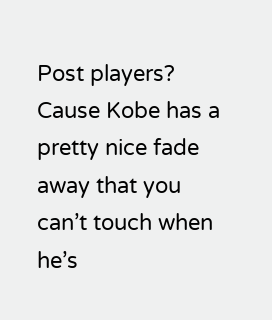Post players? Cause Kobe has a pretty nice fade away that you can’t touch when he’s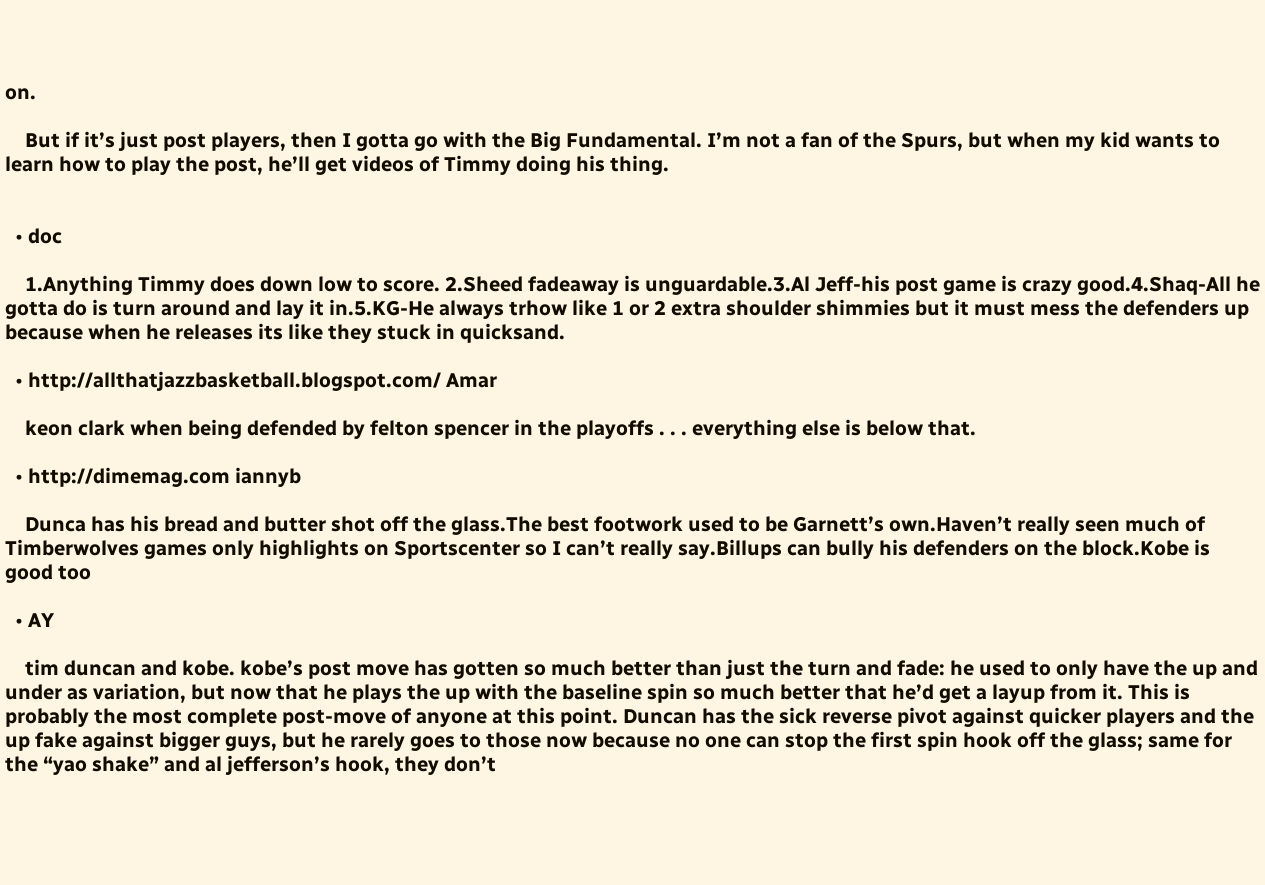on.

    But if it’s just post players, then I gotta go with the Big Fundamental. I’m not a fan of the Spurs, but when my kid wants to learn how to play the post, he’ll get videos of Timmy doing his thing.


  • doc

    1.Anything Timmy does down low to score. 2.Sheed fadeaway is unguardable.3.Al Jeff-his post game is crazy good.4.Shaq-All he gotta do is turn around and lay it in.5.KG-He always trhow like 1 or 2 extra shoulder shimmies but it must mess the defenders up because when he releases its like they stuck in quicksand.

  • http://allthatjazzbasketball.blogspot.com/ Amar

    keon clark when being defended by felton spencer in the playoffs . . . everything else is below that.

  • http://dimemag.com iannyb

    Dunca has his bread and butter shot off the glass.The best footwork used to be Garnett’s own.Haven’t really seen much of Timberwolves games only highlights on Sportscenter so I can’t really say.Billups can bully his defenders on the block.Kobe is good too

  • AY

    tim duncan and kobe. kobe’s post move has gotten so much better than just the turn and fade: he used to only have the up and under as variation, but now that he plays the up with the baseline spin so much better that he’d get a layup from it. This is probably the most complete post-move of anyone at this point. Duncan has the sick reverse pivot against quicker players and the up fake against bigger guys, but he rarely goes to those now because no one can stop the first spin hook off the glass; same for the “yao shake” and al jefferson’s hook, they don’t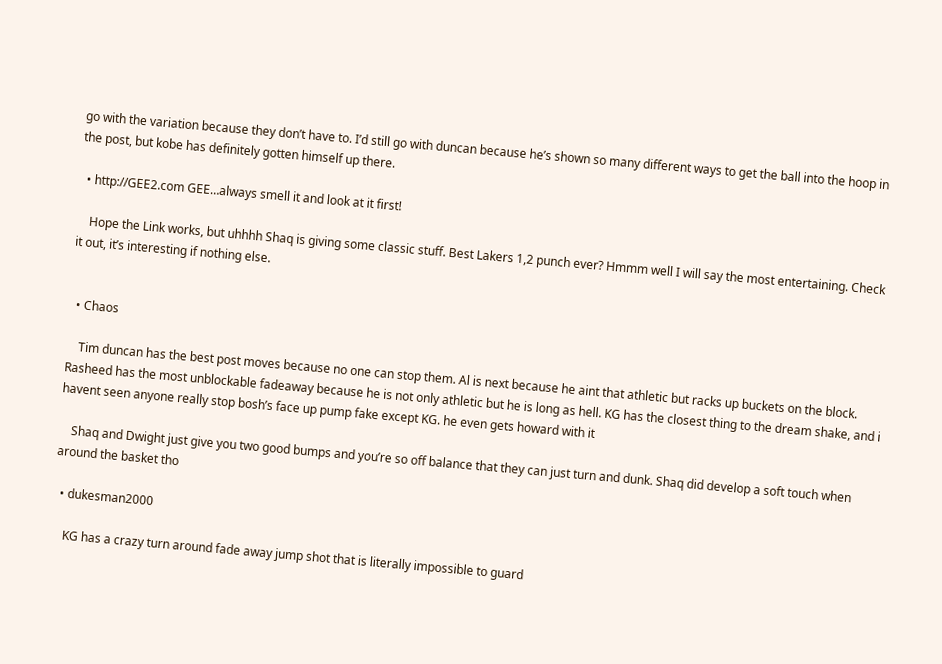go with the variation because they don’t have to. I’d still go with duncan because he’s shown so many different ways to get the ball into the hoop in the post, but kobe has definitely gotten himself up there.

  • http://GEE2.com GEE…always smell it and look at it first!

    Hope the Link works, but uhhhh Shaq is giving some classic stuff. Best Lakers 1,2 punch ever? Hmmm well I will say the most entertaining. Check it out, it’s interesting if nothing else.


  • Chaos

    Tim duncan has the best post moves because no one can stop them. Al is next because he aint that athletic but racks up buckets on the block. Rasheed has the most unblockable fadeaway because he is not only athletic but he is long as hell. KG has the closest thing to the dream shake, and i havent seen anyone really stop bosh’s face up pump fake except KG. he even gets howard with it

    Shaq and Dwight just give you two good bumps and you’re so off balance that they can just turn and dunk. Shaq did develop a soft touch when around the basket tho

  • dukesman2000

    KG has a crazy turn around fade away jump shot that is literally impossible to guard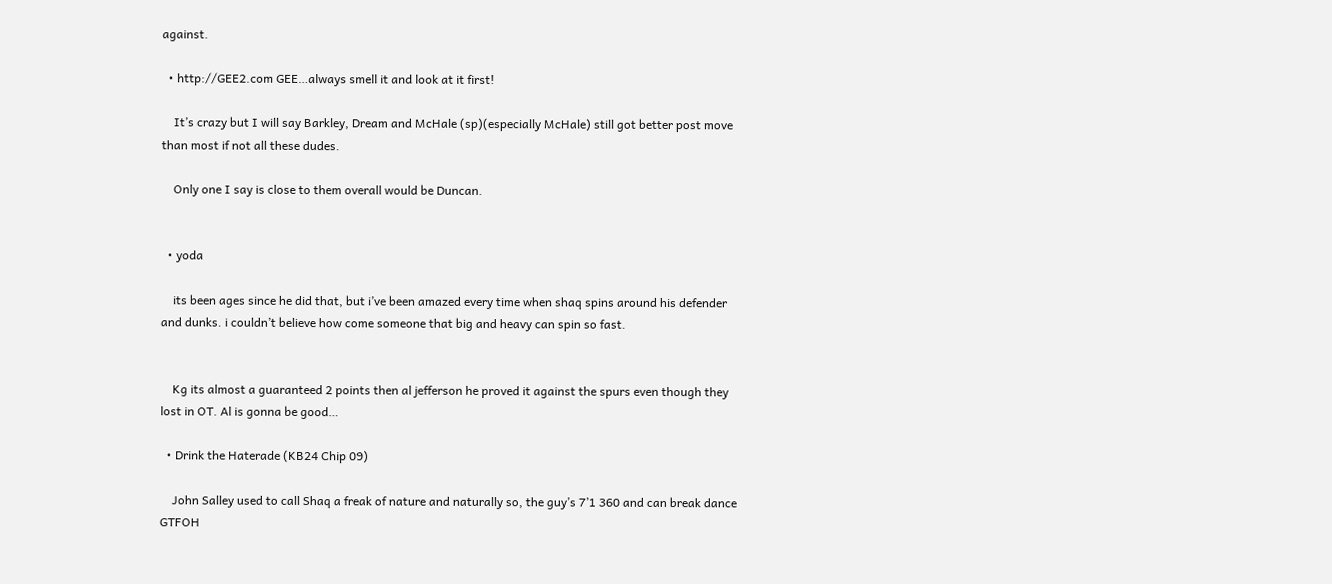against.

  • http://GEE2.com GEE…always smell it and look at it first!

    It’s crazy but I will say Barkley, Dream and McHale (sp)(especially McHale) still got better post move than most if not all these dudes.

    Only one I say is close to them overall would be Duncan.


  • yoda

    its been ages since he did that, but i’ve been amazed every time when shaq spins around his defender and dunks. i couldn’t believe how come someone that big and heavy can spin so fast.


    Kg its almost a guaranteed 2 points then al jefferson he proved it against the spurs even though they lost in OT. Al is gonna be good…

  • Drink the Haterade (KB24 Chip 09)

    John Salley used to call Shaq a freak of nature and naturally so, the guy’s 7’1 360 and can break dance GTFOH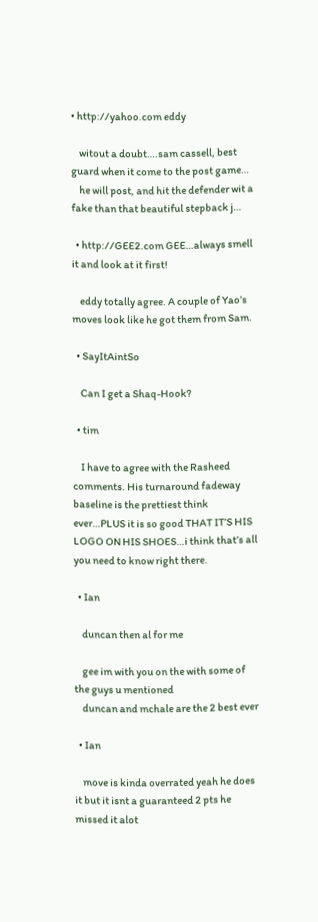• http://yahoo.com eddy

    witout a doubt….sam cassell, best guard when it come to the post game…
    he will post, and hit the defender wit a fake than that beautiful stepback j…

  • http://GEE2.com GEE…always smell it and look at it first!

    eddy totally agree. A couple of Yao’s moves look like he got them from Sam.

  • SayItAintSo

    Can I get a Shaq-Hook?

  • tim

    I have to agree with the Rasheed comments. His turnaround fadeway baseline is the prettiest think ever…PLUS it is so good THAT IT’S HIS LOGO ON HIS SHOES…i think that’s all you need to know right there.

  • Ian

    duncan then al for me

    gee im with you on the with some of the guys u mentioned
    duncan and mchale are the 2 best ever

  • Ian

    move is kinda overrated yeah he does it but it isnt a guaranteed 2 pts he missed it alot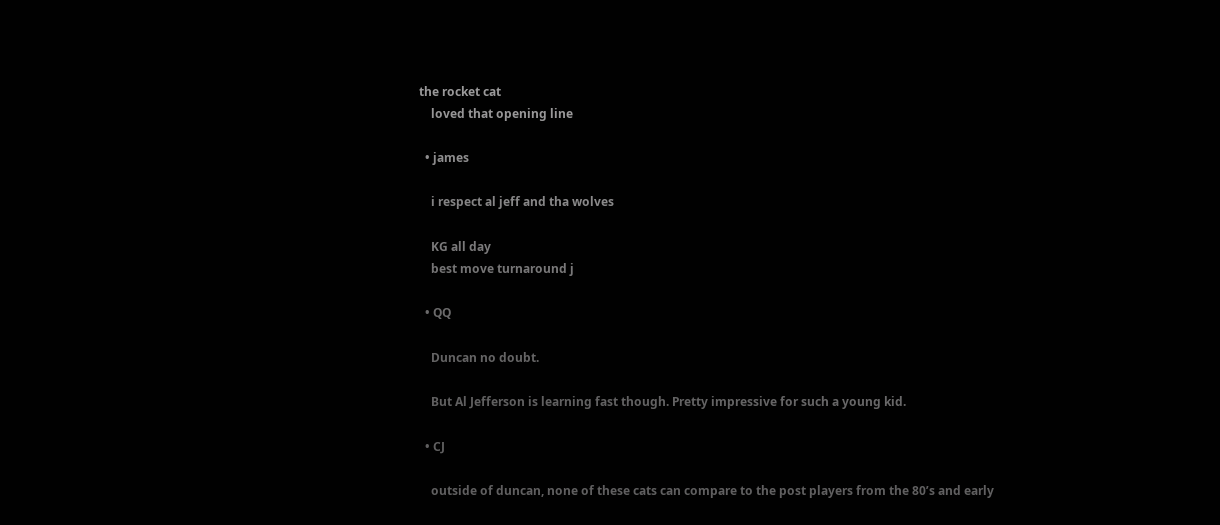the rocket cat
    loved that opening line

  • james

    i respect al jeff and tha wolves

    KG all day
    best move turnaround j

  • QQ

    Duncan no doubt.

    But Al Jefferson is learning fast though. Pretty impressive for such a young kid.

  • CJ

    outside of duncan, none of these cats can compare to the post players from the 80’s and early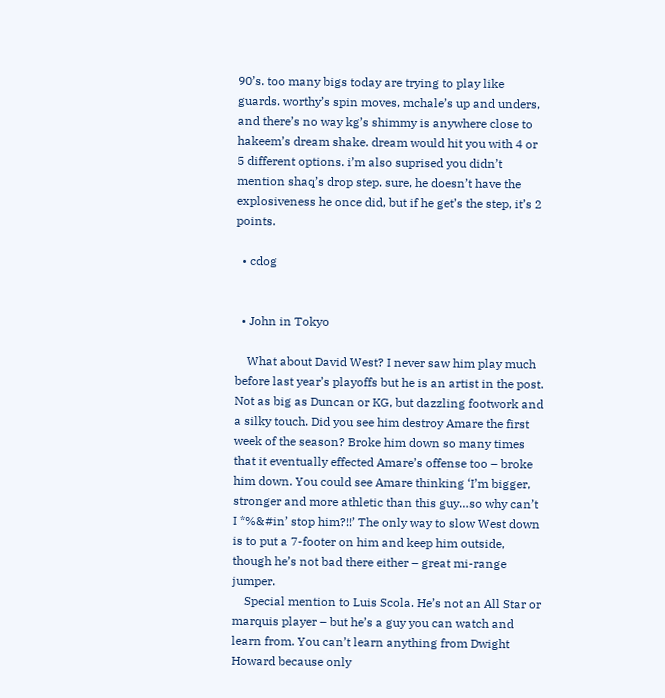90’s. too many bigs today are trying to play like guards. worthy’s spin moves, mchale’s up and unders, and there’s no way kg’s shimmy is anywhere close to hakeem’s dream shake. dream would hit you with 4 or 5 different options. i’m also suprised you didn’t mention shaq’s drop step. sure, he doesn’t have the explosiveness he once did, but if he get’s the step, it’s 2 points.

  • cdog


  • John in Tokyo

    What about David West? I never saw him play much before last year’s playoffs but he is an artist in the post. Not as big as Duncan or KG, but dazzling footwork and a silky touch. Did you see him destroy Amare the first week of the season? Broke him down so many times that it eventually effected Amare’s offense too – broke him down. You could see Amare thinking ‘I’m bigger, stronger and more athletic than this guy…so why can’t I *%&#in’ stop him?!!’ The only way to slow West down is to put a 7-footer on him and keep him outside, though he’s not bad there either – great mi-range jumper.
    Special mention to Luis Scola. He’s not an All Star or marquis player – but he’s a guy you can watch and learn from. You can’t learn anything from Dwight Howard because only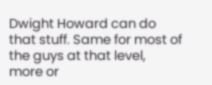Dwight Howard can do that stuff. Same for most of the guys at that level, more or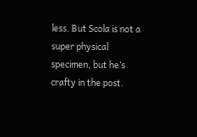less. But Scola is not a super physical specimen, but he’s crafty in the post.